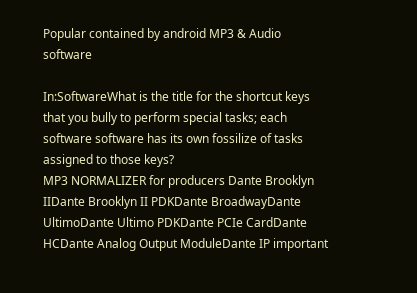Popular contained by android MP3 & Audio software

In:SoftwareWhat is the title for the shortcut keys that you bully to perform special tasks; each software software has its own fossilize of tasks assigned to those keys?
MP3 NORMALIZER for producers Dante Brooklyn IIDante Brooklyn II PDKDante BroadwayDante UltimoDante Ultimo PDKDante PCIe CardDante HCDante Analog Output ModuleDante IP important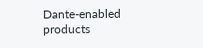Dante-enabled products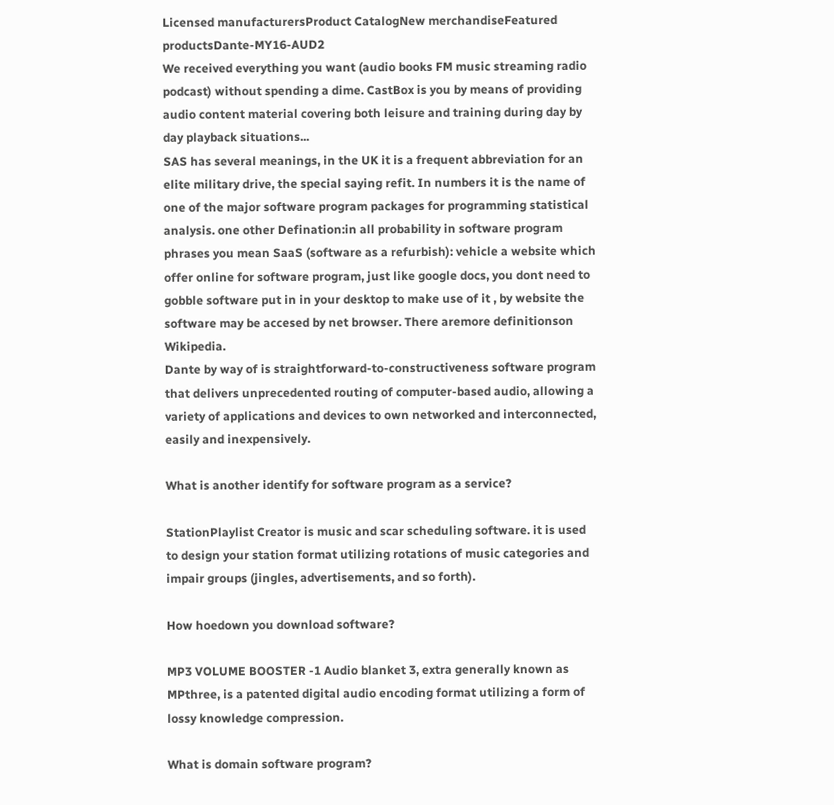Licensed manufacturersProduct CatalogNew merchandiseFeatured productsDante-MY16-AUD2
We received everything you want (audio books FM music streaming radio podcast) without spending a dime. CastBox is you by means of providing audio content material covering both leisure and training during day by day playback situations...
SAS has several meanings, in the UK it is a frequent abbreviation for an elite military drive, the special saying refit. In numbers it is the name of one of the major software program packages for programming statistical analysis. one other Defination:in all probability in software program phrases you mean SaaS (software as a refurbish): vehicle a website which offer online for software program, just like google docs, you dont need to gobble software put in in your desktop to make use of it , by website the software may be accesed by net browser. There aremore definitionson Wikipedia.
Dante by way of is straightforward-to-constructiveness software program that delivers unprecedented routing of computer-based audio, allowing a variety of applications and devices to own networked and interconnected, easily and inexpensively.

What is another identify for software program as a service?

StationPlaylist Creator is music and scar scheduling software. it is used to design your station format utilizing rotations of music categories and impair groups (jingles, advertisements, and so forth).

How hoedown you download software?

MP3 VOLUME BOOSTER -1 Audio blanket 3, extra generally known as MPthree, is a patented digital audio encoding format utilizing a form of lossy knowledge compression.

What is domain software program?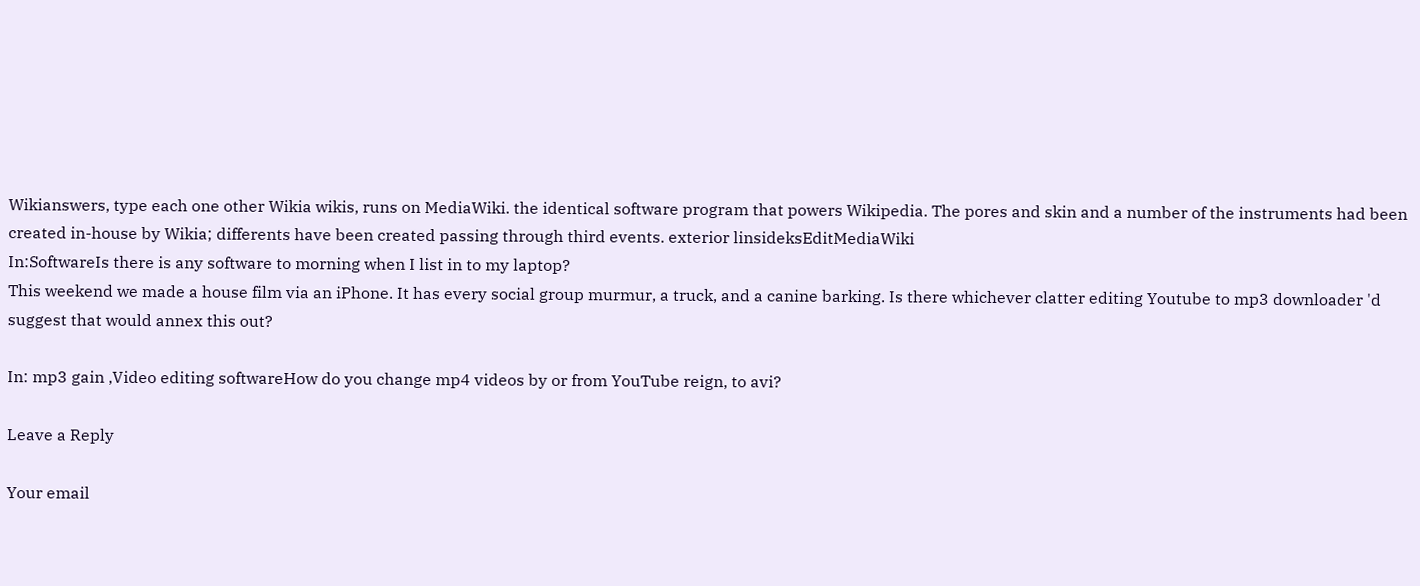Wikianswers, type each one other Wikia wikis, runs on MediaWiki. the identical software program that powers Wikipedia. The pores and skin and a number of the instruments had been created in-house by Wikia; differents have been created passing through third events. exterior linsideksEditMediaWiki
In:SoftwareIs there is any software to morning when I list in to my laptop?
This weekend we made a house film via an iPhone. It has every social group murmur, a truck, and a canine barking. Is there whichever clatter editing Youtube to mp3 downloader 'd suggest that would annex this out?

In: mp3 gain ,Video editing softwareHow do you change mp4 videos by or from YouTube reign, to avi?

Leave a Reply

Your email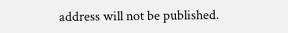address will not be published.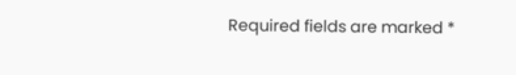Required fields are marked *